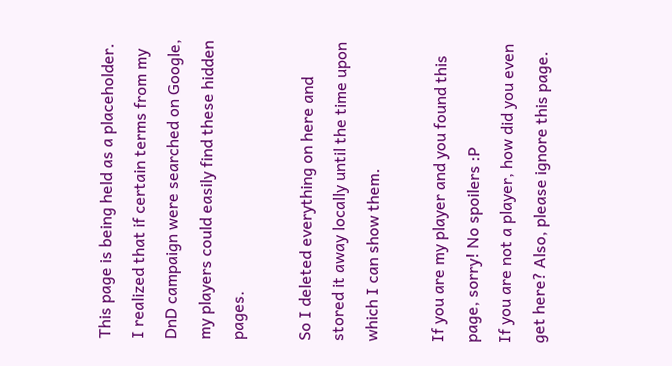This page is being held as a placeholder.
I realized that if certain terms from my DnD campaign were searched on Google, my players could easily find these hidden pages.

So I deleted everything on here and stored it away locally until the time upon which I can show them.

If you are my player and you found this page, sorry! No spoilers :P
If you are not a player, how did you even get here? Also, please ignore this page.